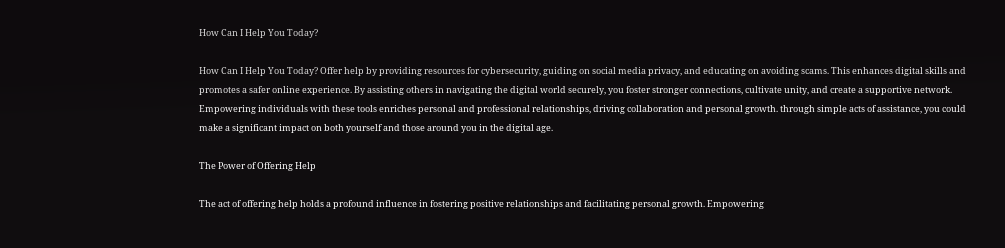How Can I Help You Today?

How Can I Help You Today? Offer help by providing resources for cybersecurity, guiding on social media privacy, and educating on avoiding scams. This enhances digital skills and promotes a safer online experience. By assisting others in navigating the digital world securely, you foster stronger connections, cultivate unity, and create a supportive network. Empowering individuals with these tools enriches personal and professional relationships, driving collaboration and personal growth. through simple acts of assistance, you could make a significant impact on both yourself and those around you in the digital age.

The Power of Offering Help

The act of offering help holds a profound influence in fostering positive relationships and facilitating personal growth. Empowering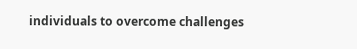individuals to overcome challenges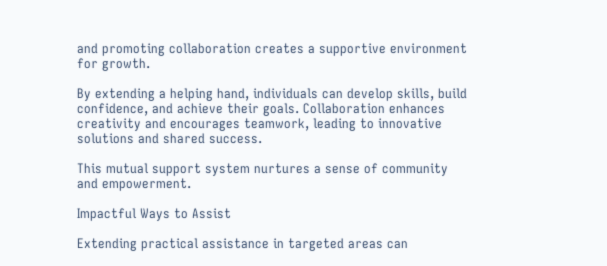and promoting collaboration creates a supportive environment for growth.

By extending a helping hand, individuals can develop skills, build confidence, and achieve their goals. Collaboration enhances creativity and encourages teamwork, leading to innovative solutions and shared success.

This mutual support system nurtures a sense of community and empowerment.

Impactful Ways to Assist

Extending practical assistance in targeted areas can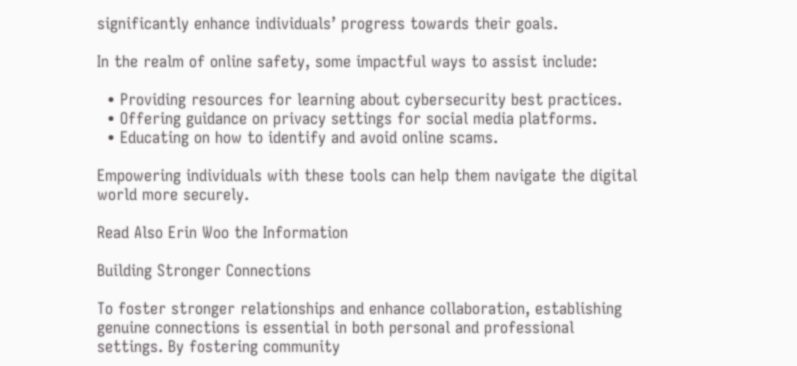significantly enhance individuals’ progress towards their goals.

In the realm of online safety, some impactful ways to assist include:

  • Providing resources for learning about cybersecurity best practices.
  • Offering guidance on privacy settings for social media platforms.
  • Educating on how to identify and avoid online scams.

Empowering individuals with these tools can help them navigate the digital world more securely.

Read Also Erin Woo the Information

Building Stronger Connections

To foster stronger relationships and enhance collaboration, establishing genuine connections is essential in both personal and professional settings. By fostering community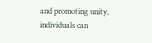and promoting unity, individuals can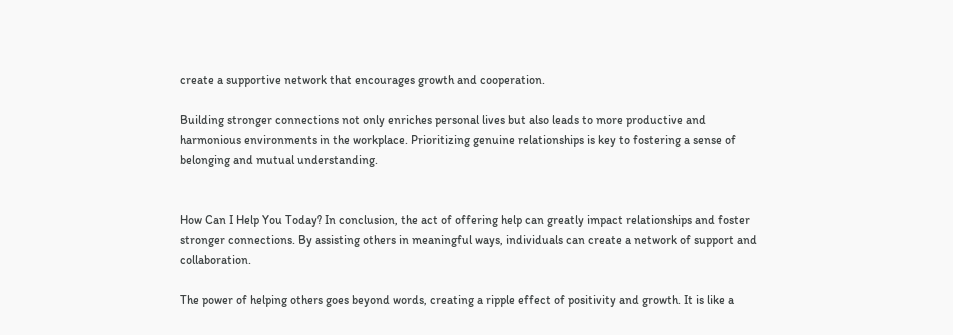create a supportive network that encourages growth and cooperation.

Building stronger connections not only enriches personal lives but also leads to more productive and harmonious environments in the workplace. Prioritizing genuine relationships is key to fostering a sense of belonging and mutual understanding.


How Can I Help You Today? In conclusion, the act of offering help can greatly impact relationships and foster stronger connections. By assisting others in meaningful ways, individuals can create a network of support and collaboration.

The power of helping others goes beyond words, creating a ripple effect of positivity and growth. It is like a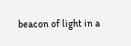beacon of light in a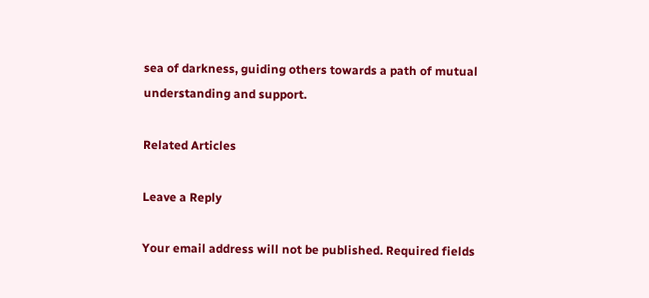sea of darkness, guiding others towards a path of mutual understanding and support.

Related Articles

Leave a Reply

Your email address will not be published. Required fields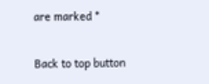are marked *

Back to top button